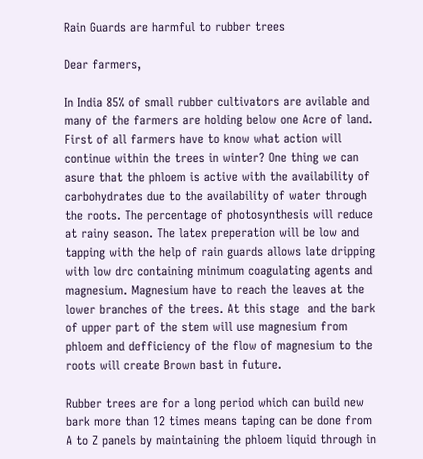Rain Guards are harmful to rubber trees

Dear farmers,

In India 85% of small rubber cultivators are avilable and many of the farmers are holding below one Acre of land. First of all farmers have to know what action will continue within the trees in winter? One thing we can asure that the phloem is active with the availability of carbohydrates due to the availability of water through the roots. The percentage of photosynthesis will reduce at rainy season. The latex preperation will be low and tapping with the help of rain guards allows late dripping with low drc containing minimum coagulating agents and magnesium. Magnesium have to reach the leaves at the lower branches of the trees. At this stage  and the bark of upper part of the stem will use magnesium from phloem and defficiency of the flow of magnesium to the roots will create Brown bast in future.

Rubber trees are for a long period which can build new bark more than 12 times means taping can be done from A to Z panels by maintaining the phloem liquid through in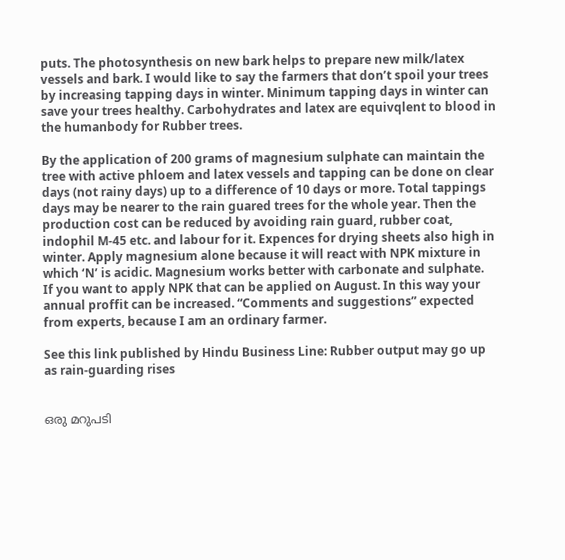puts. The photosynthesis on new bark helps to prepare new milk/latex vessels and bark. I would like to say the farmers that don’t spoil your trees by increasing tapping days in winter. Minimum tapping days in winter can save your trees healthy. Carbohydrates and latex are equivqlent to blood in the humanbody for Rubber trees.

By the application of 200 grams of magnesium sulphate can maintain the tree with active phloem and latex vessels and tapping can be done on clear days (not rainy days) up to a difference of 10 days or more. Total tappings days may be nearer to the rain guared trees for the whole year. Then the production cost can be reduced by avoiding rain guard, rubber coat, indophil M-45 etc. and labour for it. Expences for drying sheets also high in winter. Apply magnesium alone because it will react with NPK mixture in which ‘N’ is acidic. Magnesium works better with carbonate and sulphate.  If you want to apply NPK that can be applied on August. In this way your annual proffit can be increased. “Comments and suggestions” expected from experts, because I am an ordinary farmer.

See this link published by Hindu Business Line: Rubber output may go up as rain-guarding rises


ഒരു മറുപടി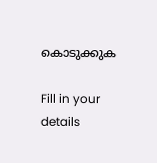കൊടുക്കുക

Fill in your details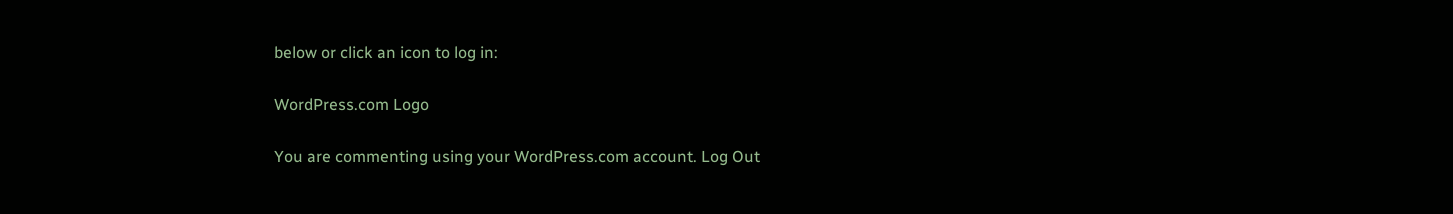below or click an icon to log in:

WordPress.com Logo

You are commenting using your WordPress.com account. Log Out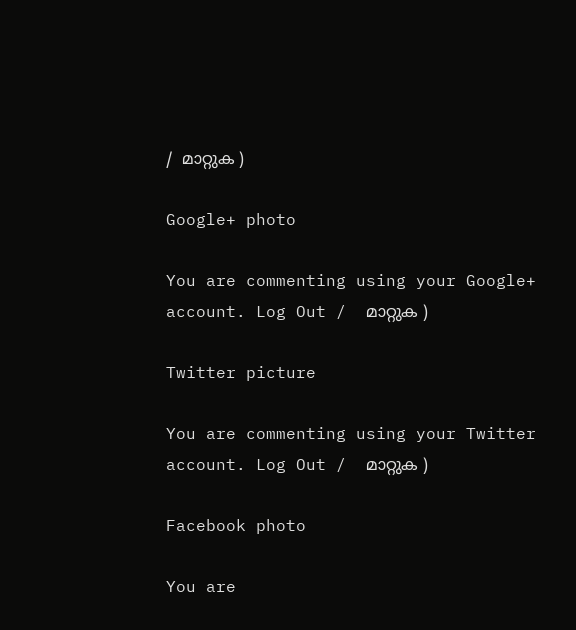/  മാറ്റുക )

Google+ photo

You are commenting using your Google+ account. Log Out /  മാറ്റുക )

Twitter picture

You are commenting using your Twitter account. Log Out /  മാറ്റുക )

Facebook photo

You are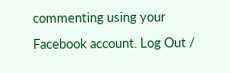commenting using your Facebook account. Log Out /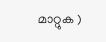മാറ്റുക )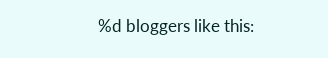%d bloggers like this: